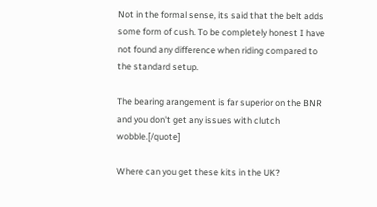Not in the formal sense, its said that the belt adds some form of cush. To be completely honest I have not found any difference when riding compared to the standard setup.

The bearing arangement is far superior on the BNR and you don't get any issues with clutch wobble.[/quote]

Where can you get these kits in the UK?